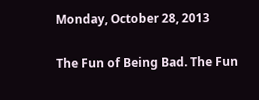Monday, October 28, 2013

The Fun of Being Bad. The Fun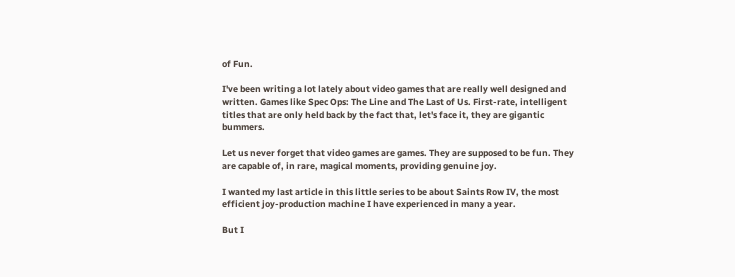of Fun.

I've been writing a lot lately about video games that are really well designed and written. Games like Spec Ops: The Line and The Last of Us. First-rate, intelligent titles that are only held back by the fact that, let's face it, they are gigantic bummers.

Let us never forget that video games are games. They are supposed to be fun. They are capable of, in rare, magical moments, providing genuine joy.

I wanted my last article in this little series to be about Saints Row IV, the most efficient joy-production machine I have experienced in many a year.

But I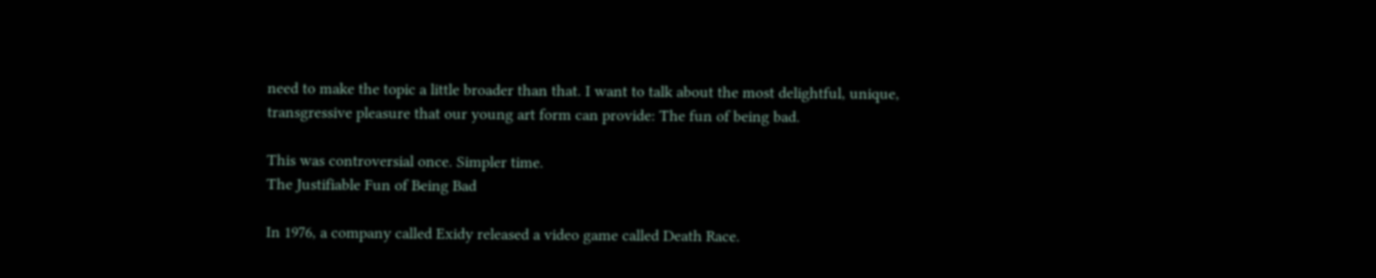need to make the topic a little broader than that. I want to talk about the most delightful, unique, transgressive pleasure that our young art form can provide: The fun of being bad.

This was controversial once. Simpler time.
The Justifiable Fun of Being Bad

In 1976, a company called Exidy released a video game called Death Race.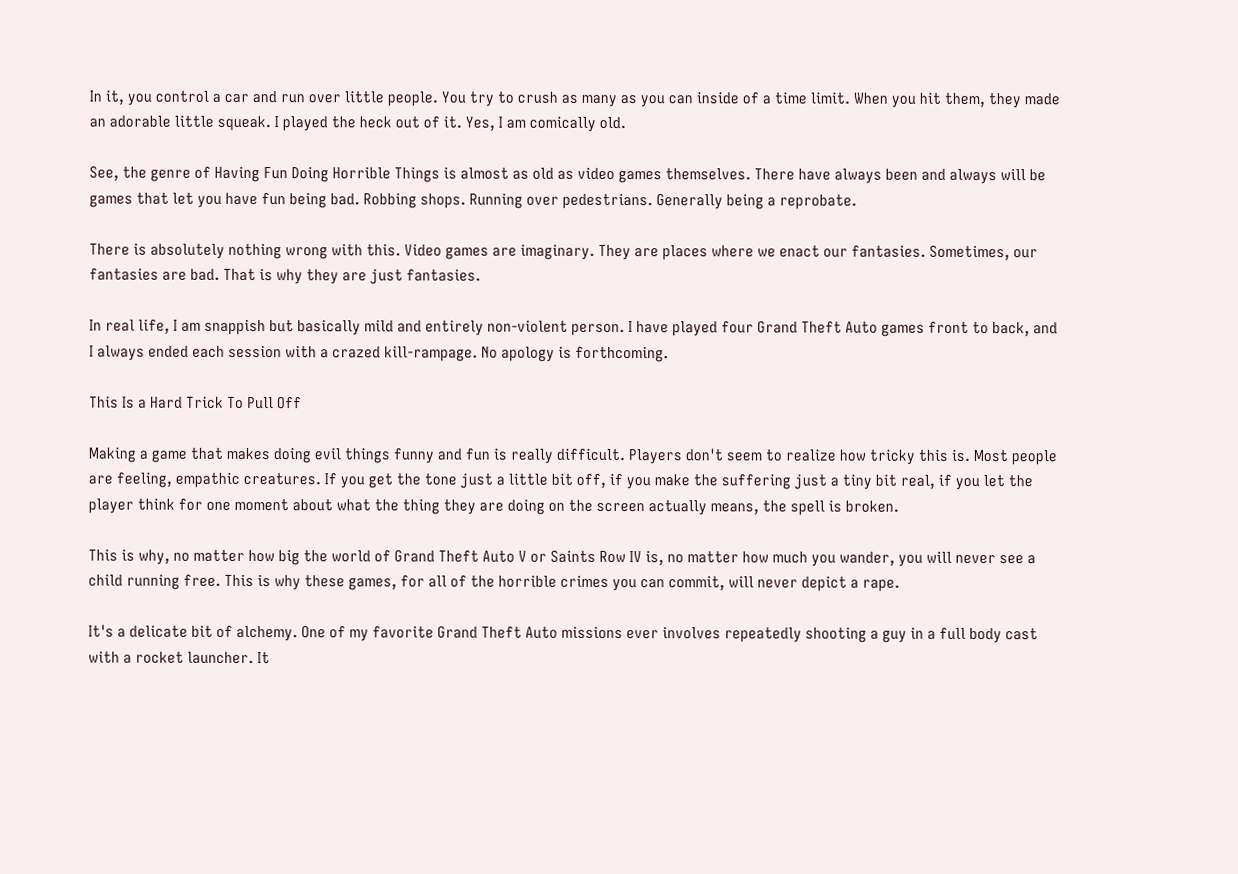In it, you control a car and run over little people. You try to crush as many as you can inside of a time limit. When you hit them, they made an adorable little squeak. I played the heck out of it. Yes, I am comically old.

See, the genre of Having Fun Doing Horrible Things is almost as old as video games themselves. There have always been and always will be games that let you have fun being bad. Robbing shops. Running over pedestrians. Generally being a reprobate.

There is absolutely nothing wrong with this. Video games are imaginary. They are places where we enact our fantasies. Sometimes, our fantasies are bad. That is why they are just fantasies.

In real life, I am snappish but basically mild and entirely non-violent person. I have played four Grand Theft Auto games front to back, and I always ended each session with a crazed kill-rampage. No apology is forthcoming.

This Is a Hard Trick To Pull Off

Making a game that makes doing evil things funny and fun is really difficult. Players don't seem to realize how tricky this is. Most people are feeling, empathic creatures. If you get the tone just a little bit off, if you make the suffering just a tiny bit real, if you let the player think for one moment about what the thing they are doing on the screen actually means, the spell is broken.

This is why, no matter how big the world of Grand Theft Auto V or Saints Row IV is, no matter how much you wander, you will never see a child running free. This is why these games, for all of the horrible crimes you can commit, will never depict a rape.

It's a delicate bit of alchemy. One of my favorite Grand Theft Auto missions ever involves repeatedly shooting a guy in a full body cast with a rocket launcher. It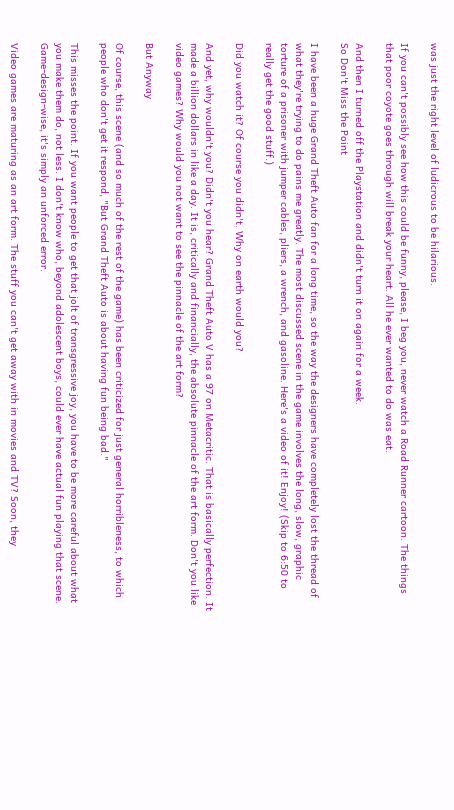was just the right level of ludicrous to be hilarious.

If you can't possibly see how this could be funny, please, I beg you, never watch a Road Runner cartoon. The things that poor coyote goes through will break your heart. All he ever wanted to do was eat.

And then I turned off the Playstation and didn't turn it on again for a week.
So Don't Miss the Point

I have been a huge Grand Theft Auto fan for a long time, so the way the designers have completely lost the thread of what they're trying to do pains me greatly. The most discussed scene in the game involves the long, slow, graphic torture of a prisoner with jumper cables, pliers, a wrench, and gasoline. Here's a video of it! Enjoy! (Skip to 6:50 to really get the good stuff.)

Did you watch it? Of course you didn't. Why on earth would you?

And yet, why wouldn't you? Didn't you hear? Grand Theft Auto V has a 97 on Metacritic. That is basically perfection. It made a billion dollars in like a day. It is, critically and financially, the absolute pinnacle of the art form. Don't you like video games? Why would you not want to see the pinnacle of the art form?

But Anyway

Of course, this scene (and so much of the rest of the game) has been criticized for just general horribleness, to which people who don't get it respond, "But Grand Theft Auto is about having fun being bad."

This misses the point. If you want people to get that jolt of transgressive joy, you have to be more careful about what you make them do, not less. I don't know who, beyond adolescent boys, could ever have actual fun playing that scene. Game-design-wise, it's simply an unforced error.

Video games are maturing as an art form. The stuff you can't get away with in movies and TV? Soon, they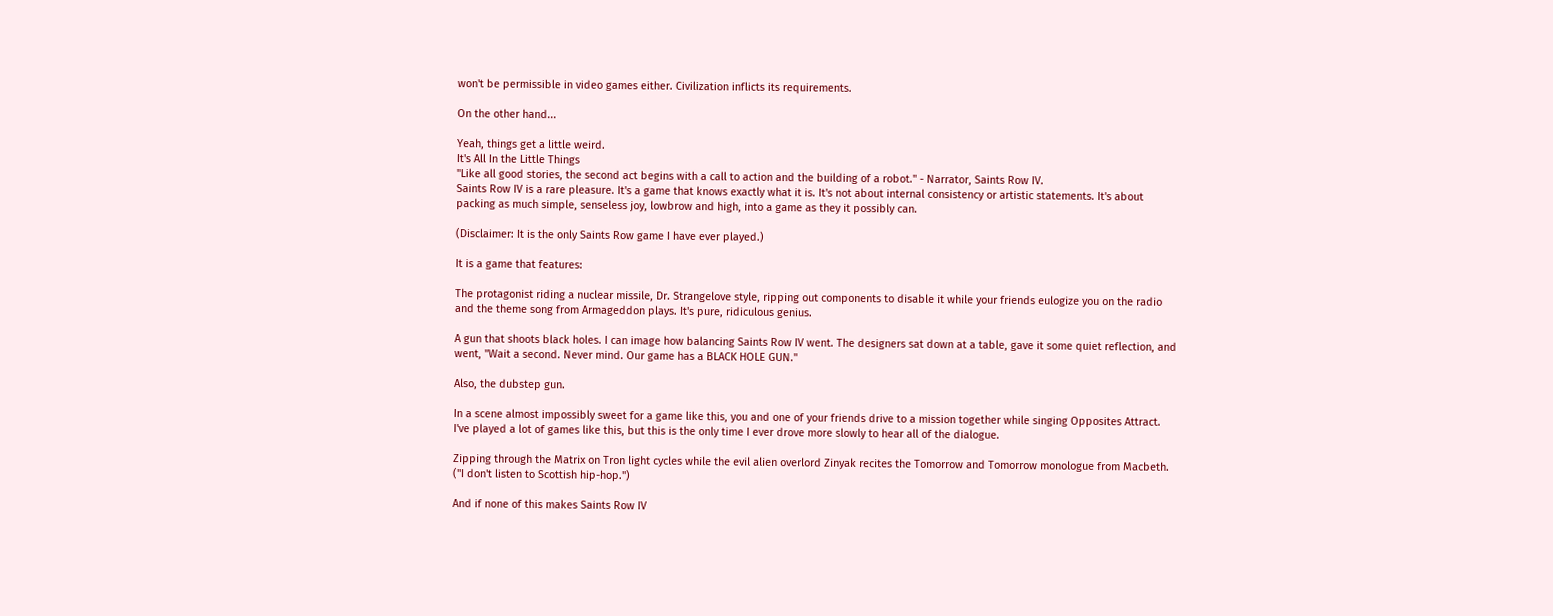won't be permissible in video games either. Civilization inflicts its requirements.

On the other hand...

Yeah, things get a little weird.
It's All In the Little Things
"Like all good stories, the second act begins with a call to action and the building of a robot." - Narrator, Saints Row IV.
Saints Row IV is a rare pleasure. It's a game that knows exactly what it is. It's not about internal consistency or artistic statements. It's about packing as much simple, senseless joy, lowbrow and high, into a game as they it possibly can.

(Disclaimer: It is the only Saints Row game I have ever played.)

It is a game that features:

The protagonist riding a nuclear missile, Dr. Strangelove style, ripping out components to disable it while your friends eulogize you on the radio and the theme song from Armageddon plays. It's pure, ridiculous genius.

A gun that shoots black holes. I can image how balancing Saints Row IV went. The designers sat down at a table, gave it some quiet reflection, and went, "Wait a second. Never mind. Our game has a BLACK HOLE GUN."

Also, the dubstep gun.

In a scene almost impossibly sweet for a game like this, you and one of your friends drive to a mission together while singing Opposites Attract. I've played a lot of games like this, but this is the only time I ever drove more slowly to hear all of the dialogue.

Zipping through the Matrix on Tron light cycles while the evil alien overlord Zinyak recites the Tomorrow and Tomorrow monologue from Macbeth. ("I don't listen to Scottish hip-hop.")

And if none of this makes Saints Row IV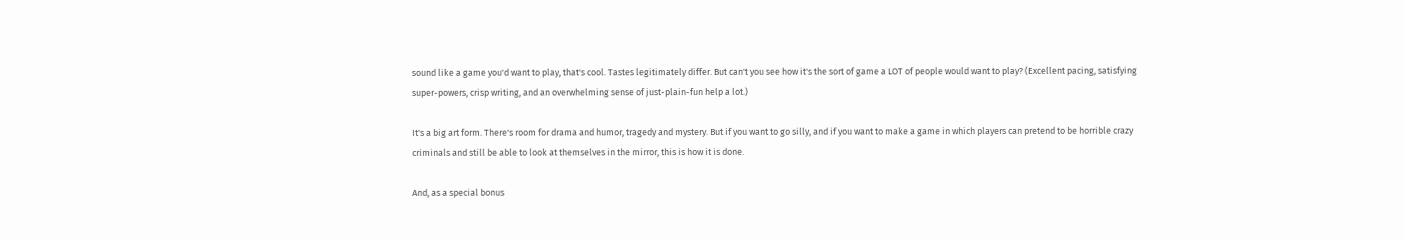sound like a game you'd want to play, that's cool. Tastes legitimately differ. But can't you see how it's the sort of game a LOT of people would want to play? (Excellent pacing, satisfying super-powers, crisp writing, and an overwhelming sense of just-plain-fun help a lot.)

It's a big art form. There's room for drama and humor, tragedy and mystery. But if you want to go silly, and if you want to make a game in which players can pretend to be horrible crazy criminals and still be able to look at themselves in the mirror, this is how it is done.

And, as a special bonus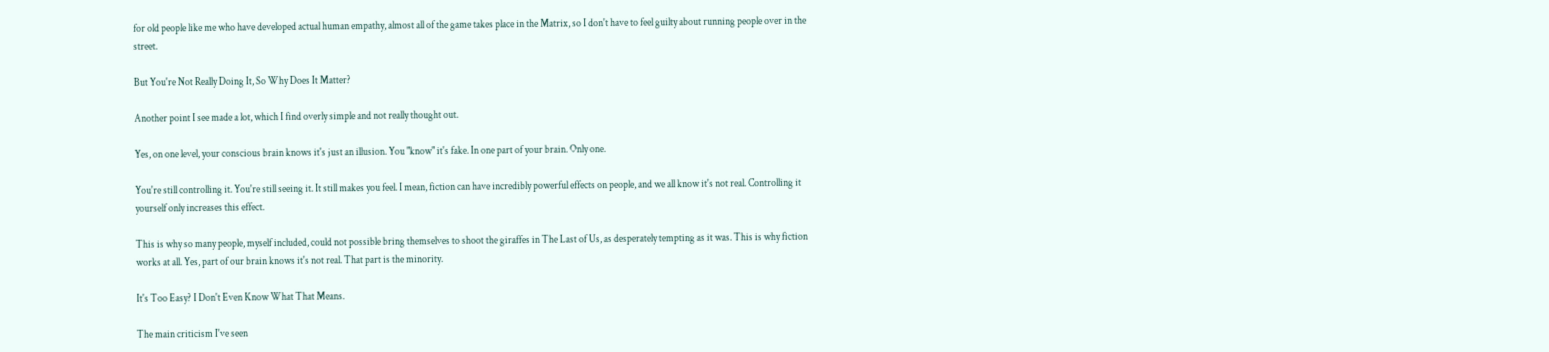for old people like me who have developed actual human empathy, almost all of the game takes place in the Matrix, so I don't have to feel guilty about running people over in the street.

But You're Not Really Doing It, So Why Does It Matter?

Another point I see made a lot, which I find overly simple and not really thought out.

Yes, on one level, your conscious brain knows it's just an illusion. You "know" it's fake. In one part of your brain. Only one.

You're still controlling it. You're still seeing it. It still makes you feel. I mean, fiction can have incredibly powerful effects on people, and we all know it's not real. Controlling it yourself only increases this effect.

This is why so many people, myself included, could not possible bring themselves to shoot the giraffes in The Last of Us, as desperately tempting as it was. This is why fiction works at all. Yes, part of our brain knows it's not real. That part is the minority.

It's Too Easy? I Don't Even Know What That Means.

The main criticism I've seen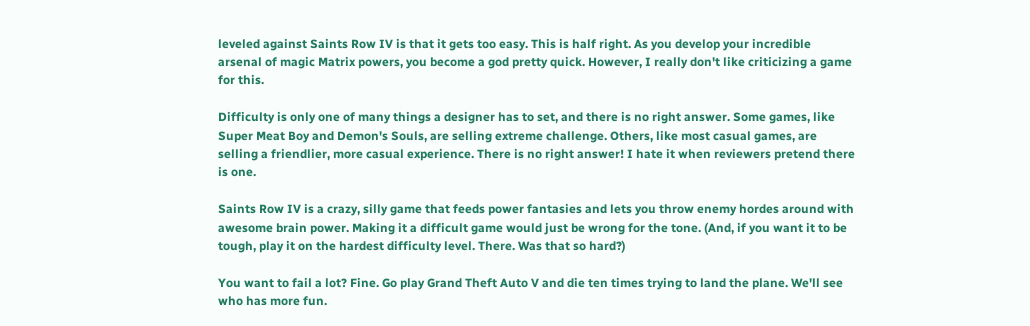leveled against Saints Row IV is that it gets too easy. This is half right. As you develop your incredible arsenal of magic Matrix powers, you become a god pretty quick. However, I really don't like criticizing a game for this.

Difficulty is only one of many things a designer has to set, and there is no right answer. Some games, like Super Meat Boy and Demon's Souls, are selling extreme challenge. Others, like most casual games, are selling a friendlier, more casual experience. There is no right answer! I hate it when reviewers pretend there is one.

Saints Row IV is a crazy, silly game that feeds power fantasies and lets you throw enemy hordes around with awesome brain power. Making it a difficult game would just be wrong for the tone. (And, if you want it to be tough, play it on the hardest difficulty level. There. Was that so hard?)

You want to fail a lot? Fine. Go play Grand Theft Auto V and die ten times trying to land the plane. We'll see who has more fun.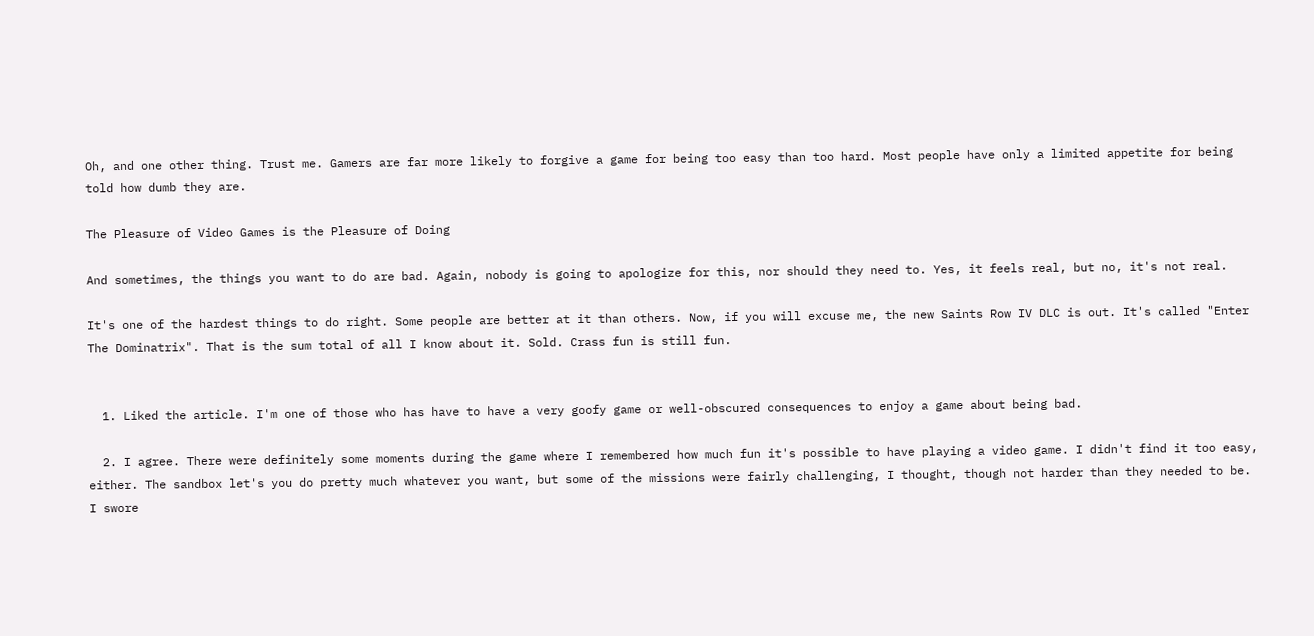Oh, and one other thing. Trust me. Gamers are far more likely to forgive a game for being too easy than too hard. Most people have only a limited appetite for being told how dumb they are.

The Pleasure of Video Games is the Pleasure of Doing

And sometimes, the things you want to do are bad. Again, nobody is going to apologize for this, nor should they need to. Yes, it feels real, but no, it's not real.

It's one of the hardest things to do right. Some people are better at it than others. Now, if you will excuse me, the new Saints Row IV DLC is out. It's called "Enter The Dominatrix". That is the sum total of all I know about it. Sold. Crass fun is still fun.


  1. Liked the article. I'm one of those who has have to have a very goofy game or well-obscured consequences to enjoy a game about being bad.

  2. I agree. There were definitely some moments during the game where I remembered how much fun it's possible to have playing a video game. I didn't find it too easy, either. The sandbox let's you do pretty much whatever you want, but some of the missions were fairly challenging, I thought, though not harder than they needed to be. I swore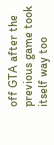off GTA after the previous game took itself way too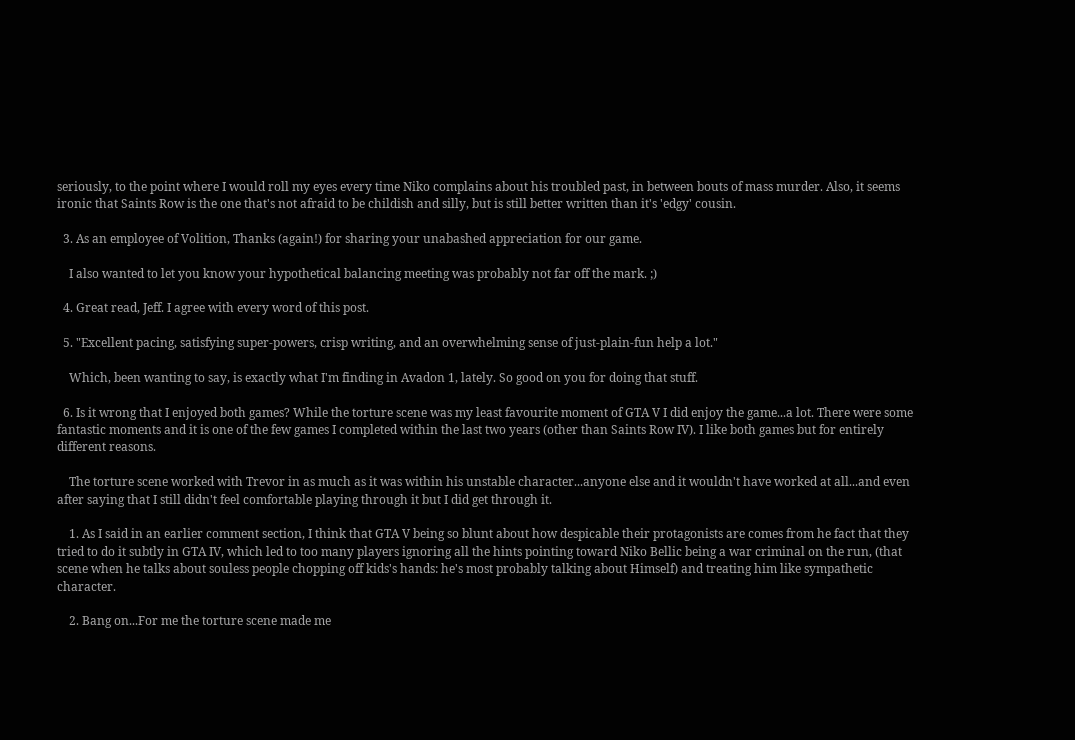seriously, to the point where I would roll my eyes every time Niko complains about his troubled past, in between bouts of mass murder. Also, it seems ironic that Saints Row is the one that's not afraid to be childish and silly, but is still better written than it's 'edgy' cousin.

  3. As an employee of Volition, Thanks (again!) for sharing your unabashed appreciation for our game.

    I also wanted to let you know your hypothetical balancing meeting was probably not far off the mark. ;)

  4. Great read, Jeff. I agree with every word of this post.

  5. "Excellent pacing, satisfying super-powers, crisp writing, and an overwhelming sense of just-plain-fun help a lot."

    Which, been wanting to say, is exactly what I'm finding in Avadon 1, lately. So good on you for doing that stuff.

  6. Is it wrong that I enjoyed both games? While the torture scene was my least favourite moment of GTA V I did enjoy the game...a lot. There were some fantastic moments and it is one of the few games I completed within the last two years (other than Saints Row IV). I like both games but for entirely different reasons.

    The torture scene worked with Trevor in as much as it was within his unstable character...anyone else and it wouldn't have worked at all...and even after saying that I still didn't feel comfortable playing through it but I did get through it.

    1. As I said in an earlier comment section, I think that GTA V being so blunt about how despicable their protagonists are comes from he fact that they tried to do it subtly in GTA IV, which led to too many players ignoring all the hints pointing toward Niko Bellic being a war criminal on the run, (that scene when he talks about souless people chopping off kids's hands: he's most probably talking about Himself) and treating him like sympathetic character.

    2. Bang on...For me the torture scene made me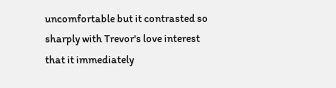uncomfortable but it contrasted so sharply with Trevor's love interest that it immediately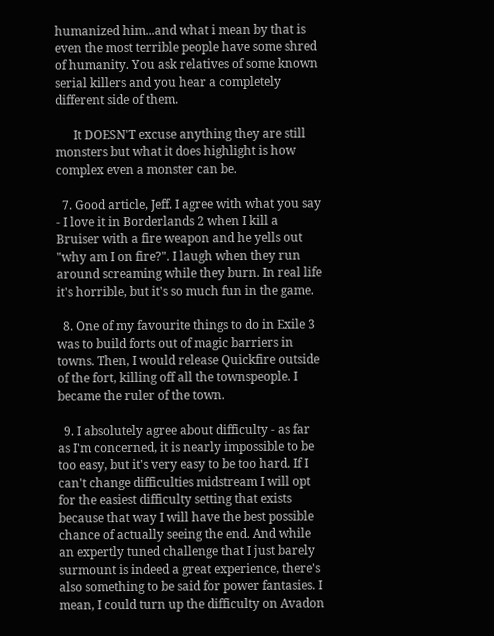humanized him...and what i mean by that is even the most terrible people have some shred of humanity. You ask relatives of some known serial killers and you hear a completely different side of them.

      It DOESN'T excuse anything they are still monsters but what it does highlight is how complex even a monster can be.

  7. Good article, Jeff. I agree with what you say - I love it in Borderlands 2 when I kill a Bruiser with a fire weapon and he yells out "why am I on fire?". I laugh when they run around screaming while they burn. In real life it's horrible, but it's so much fun in the game.

  8. One of my favourite things to do in Exile 3 was to build forts out of magic barriers in towns. Then, I would release Quickfire outside of the fort, killing off all the townspeople. I became the ruler of the town.

  9. I absolutely agree about difficulty - as far as I'm concerned, it is nearly impossible to be too easy, but it's very easy to be too hard. If I can't change difficulties midstream I will opt for the easiest difficulty setting that exists because that way I will have the best possible chance of actually seeing the end. And while an expertly tuned challenge that I just barely surmount is indeed a great experience, there's also something to be said for power fantasies. I mean, I could turn up the difficulty on Avadon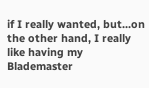if I really wanted, but...on the other hand, I really like having my Blademaster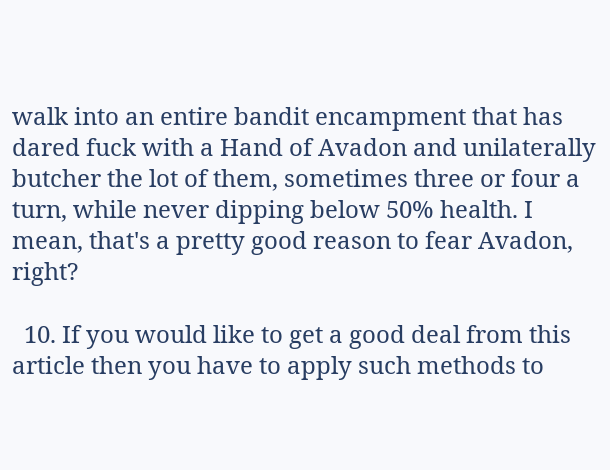walk into an entire bandit encampment that has dared fuck with a Hand of Avadon and unilaterally butcher the lot of them, sometimes three or four a turn, while never dipping below 50% health. I mean, that's a pretty good reason to fear Avadon, right?

  10. If you would like to get a good deal from this article then you have to apply such methods to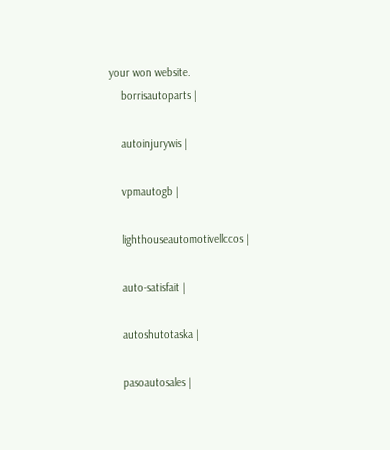your won website.
    borrisautoparts |

    autoinjurywis |

    vpmautogb |

    lighthouseautomotivellccos |

    auto-satisfait |

    autoshutotaska |

    pasoautosales |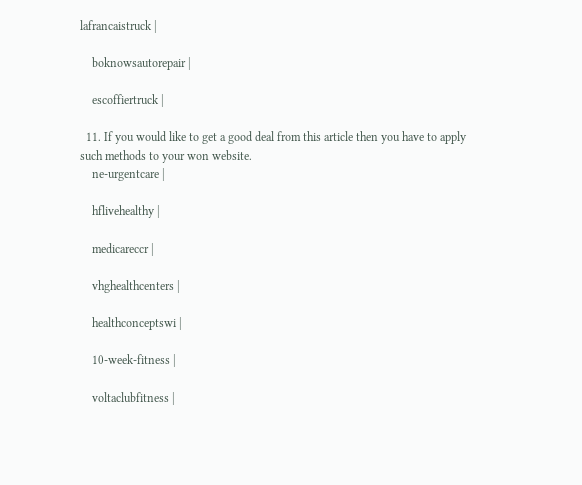lafrancaistruck |

    boknowsautorepair |

    escoffiertruck |

  11. If you would like to get a good deal from this article then you have to apply such methods to your won website.
    ne-urgentcare |

    hflivehealthy |

    medicareccr |

    vhghealthcenters |

    healthconceptswi |

    10-week-fitness |

    voltaclubfitness |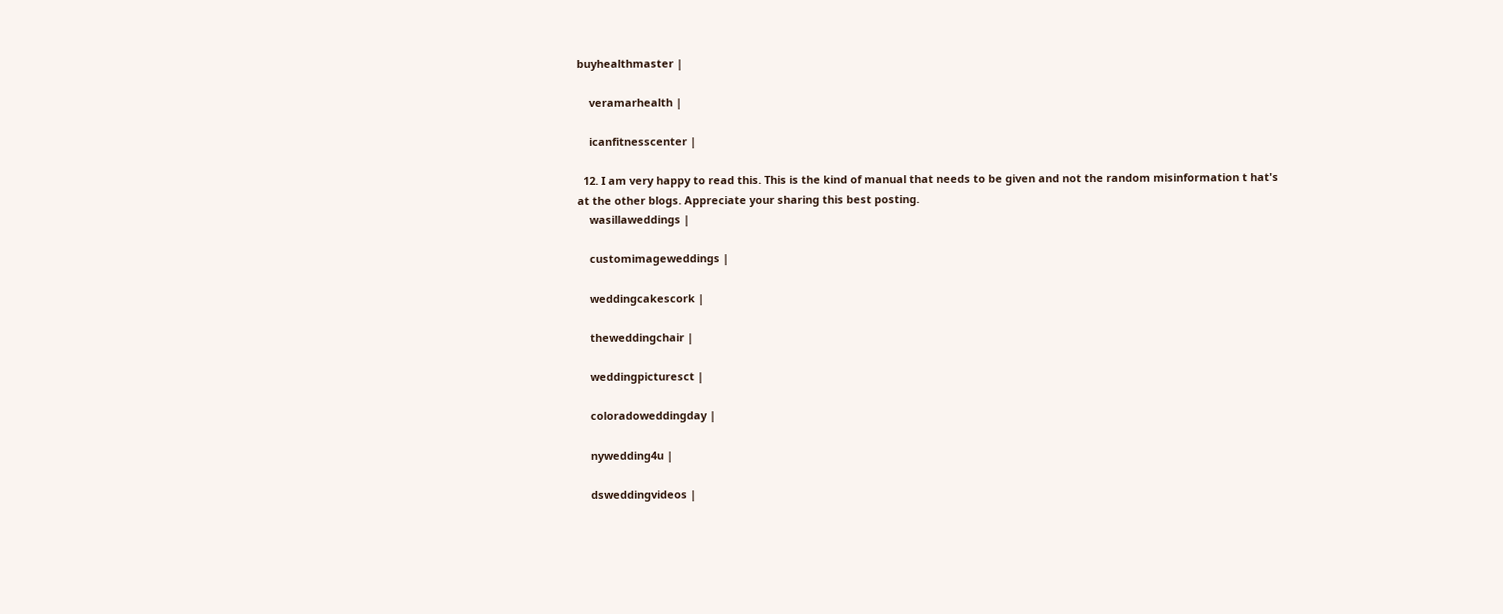buyhealthmaster |

    veramarhealth |

    icanfitnesscenter |

  12. I am very happy to read this. This is the kind of manual that needs to be given and not the random misinformation t hat's at the other blogs. Appreciate your sharing this best posting.
    wasillaweddings |

    customimageweddings |

    weddingcakescork |

    theweddingchair |

    weddingpicturesct |

    coloradoweddingday |

    nywedding4u |

    dsweddingvideos |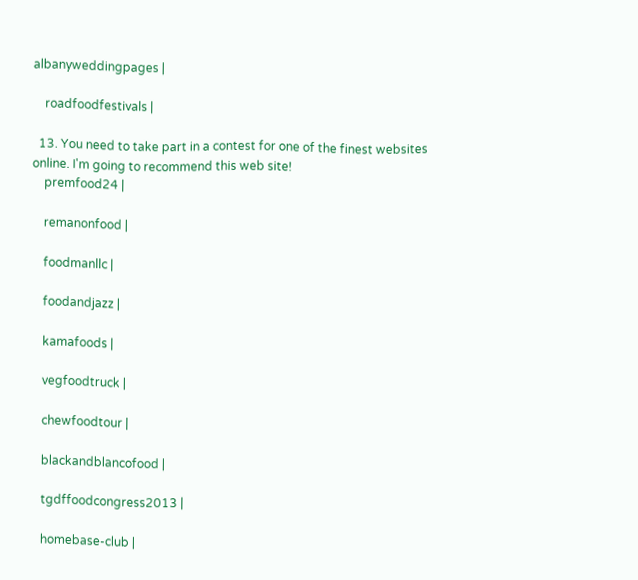albanyweddingpages |

    roadfoodfestivals |

  13. You need to take part in a contest for one of the finest websites online. I'm going to recommend this web site!
    premfood24 |

    remanonfood |

    foodmanllc |

    foodandjazz |

    kamafoods |

    vegfoodtruck |

    chewfoodtour |

    blackandblancofood |

    tgdffoodcongress2013 |

    homebase-club |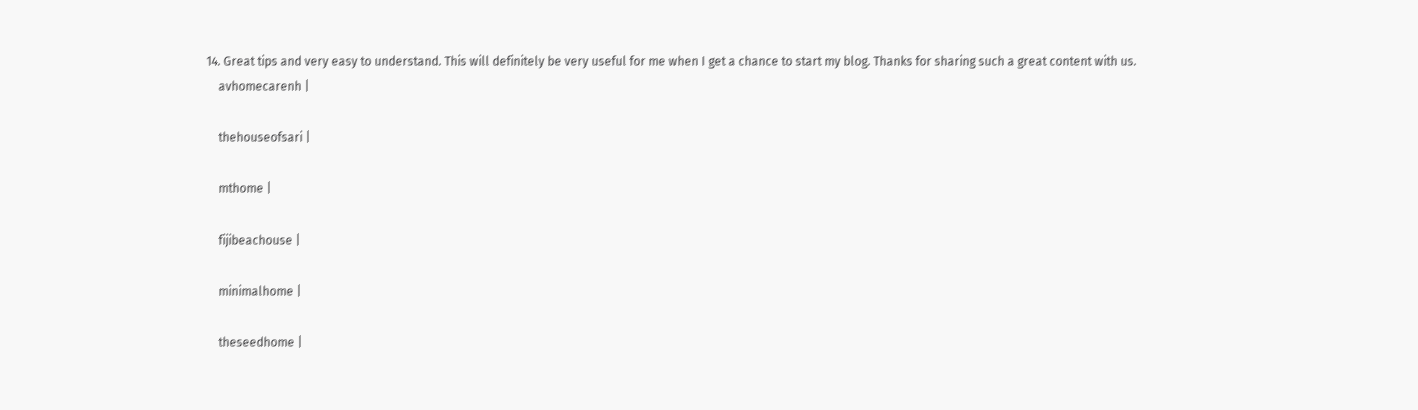14. Great tips and very easy to understand. This will definitely be very useful for me when I get a chance to start my blog. Thanks for sharing such a great content with us.
    avhomecarenh |

    thehouseofsari |

    mthome |

    fijibeachouse |

    minimalhome |

    theseedhome |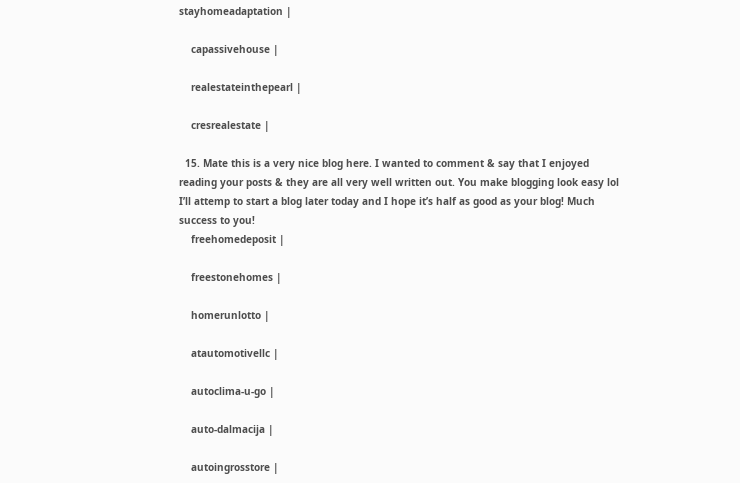stayhomeadaptation |

    capassivehouse |

    realestateinthepearl |

    cresrealestate |

  15. Mate this is a very nice blog here. I wanted to comment & say that I enjoyed reading your posts & they are all very well written out. You make blogging look easy lol I’ll attemp to start a blog later today and I hope it’s half as good as your blog! Much success to you!
    freehomedeposit |

    freestonehomes |

    homerunlotto |

    atautomotivellc |

    autoclima-u-go |

    auto-dalmacija |

    autoingrosstore |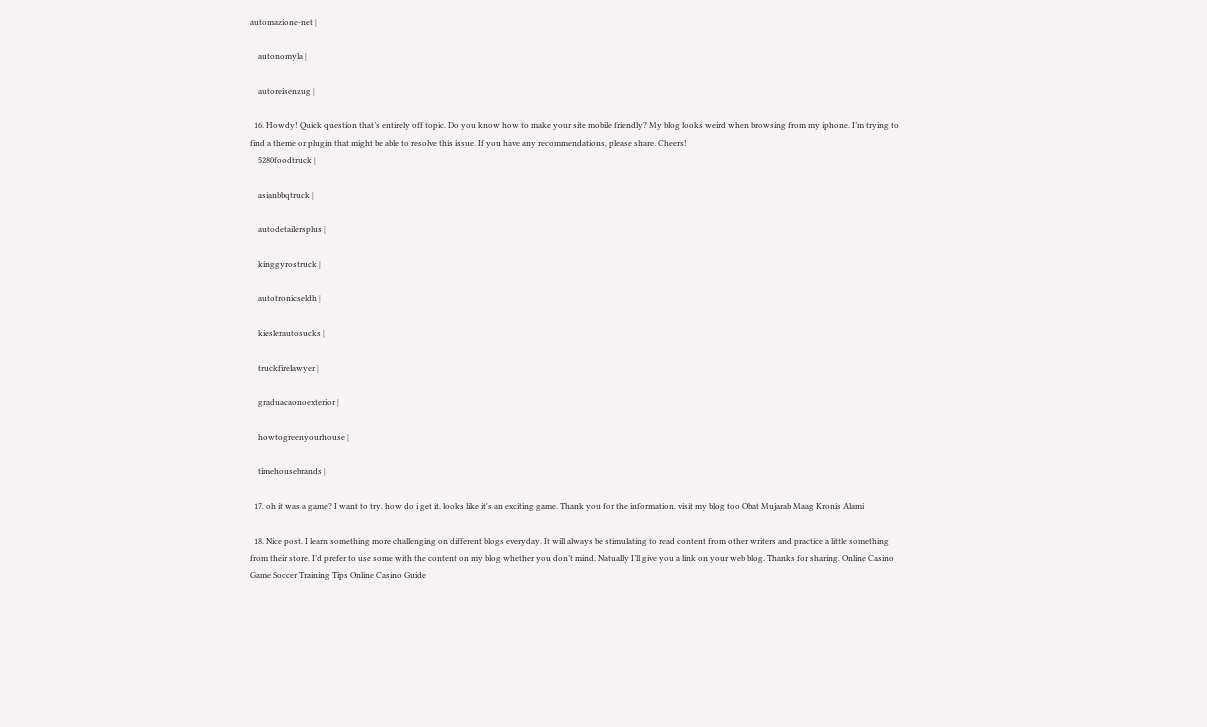automazione-net |

    autonomyla |

    autoreisenzug |

  16. Howdy! Quick question that’s entirely off topic. Do you know how to make your site mobile friendly? My blog looks weird when browsing from my iphone. I’m trying to find a theme or plugin that might be able to resolve this issue. If you have any recommendations, please share. Cheers!
    5280foodtruck |

    asianbbqtruck |

    autodetailersplus |

    kinggyrostruck |

    autotronicseldh |

    kieslerautosucks |

    truckfirelawyer |

    graduacaonoexterior |

    howtogreenyourhouse |

    timehousebrands |

  17. oh it was a game? I want to try. how do i get it. looks like it's an exciting game. Thank you for the information. visit my blog too Obat Mujarab Maag Kronis Alami

  18. Nice post. I learn something more challenging on different blogs everyday. It will always be stimulating to read content from other writers and practice a little something from their store. I’d prefer to use some with the content on my blog whether you don’t mind. Natually I’ll give you a link on your web blog. Thanks for sharing. Online Casino Game Soccer Training Tips Online Casino Guide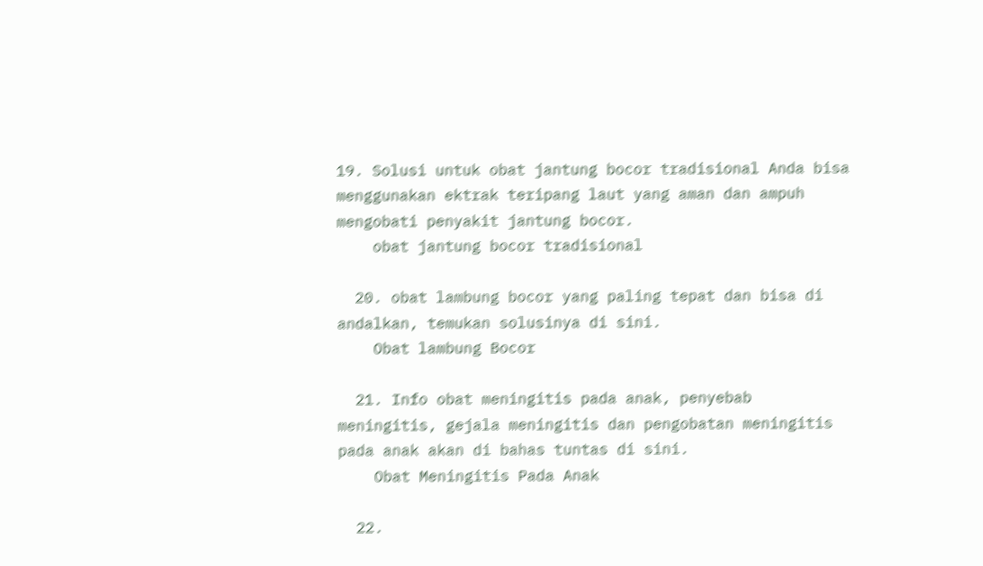19. Solusi untuk obat jantung bocor tradisional Anda bisa menggunakan ektrak teripang laut yang aman dan ampuh mengobati penyakit jantung bocor.
    obat jantung bocor tradisional

  20. obat lambung bocor yang paling tepat dan bisa di andalkan, temukan solusinya di sini.
    Obat lambung Bocor

  21. Info obat meningitis pada anak, penyebab meningitis, gejala meningitis dan pengobatan meningitis pada anak akan di bahas tuntas di sini.
    Obat Meningitis Pada Anak

  22.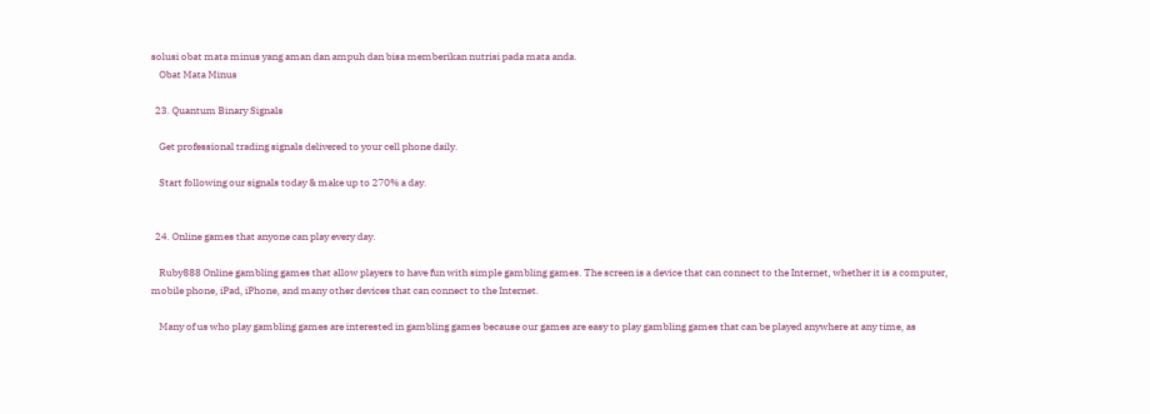solusi obat mata minus yang aman dan ampuh dan bisa memberikan nutrisi pada mata anda.
    Obat Mata Minus

  23. Quantum Binary Signals

    Get professional trading signals delivered to your cell phone daily.

    Start following our signals today & make up to 270% a day.


  24. Online games that anyone can play every day.

    Ruby888 Online gambling games that allow players to have fun with simple gambling games. The screen is a device that can connect to the Internet, whether it is a computer, mobile phone, iPad, iPhone, and many other devices that can connect to the Internet.

    Many of us who play gambling games are interested in gambling games because our games are easy to play gambling games that can be played anywhere at any time, as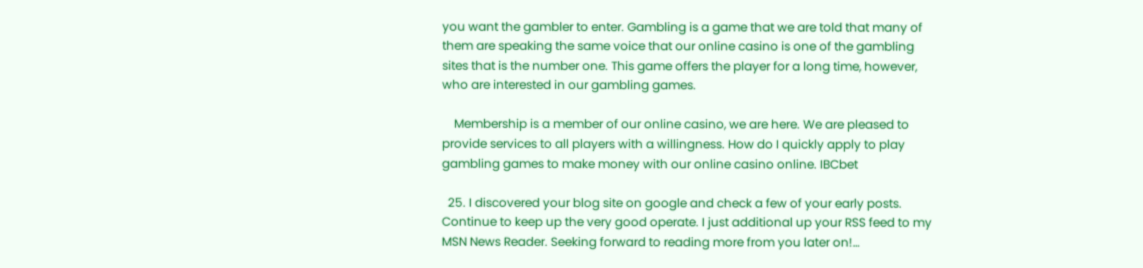you want the gambler to enter. Gambling is a game that we are told that many of them are speaking the same voice that our online casino is one of the gambling sites that is the number one. This game offers the player for a long time, however, who are interested in our gambling games.

    Membership is a member of our online casino, we are here. We are pleased to provide services to all players with a willingness. How do I quickly apply to play gambling games to make money with our online casino online. IBCbet

  25. I discovered your blog site on google and check a few of your early posts. Continue to keep up the very good operate. I just additional up your RSS feed to my MSN News Reader. Seeking forward to reading more from you later on!…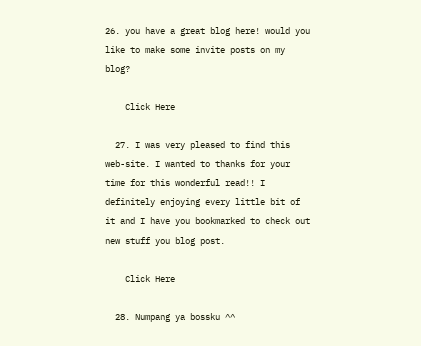26. you have a great blog here! would you like to make some invite posts on my blog?

    Click Here

  27. I was very pleased to find this web-site. I wanted to thanks for your time for this wonderful read!! I definitely enjoying every little bit of it and I have you bookmarked to check out new stuff you blog post.

    Click Here

  28. Numpang ya bossku ^^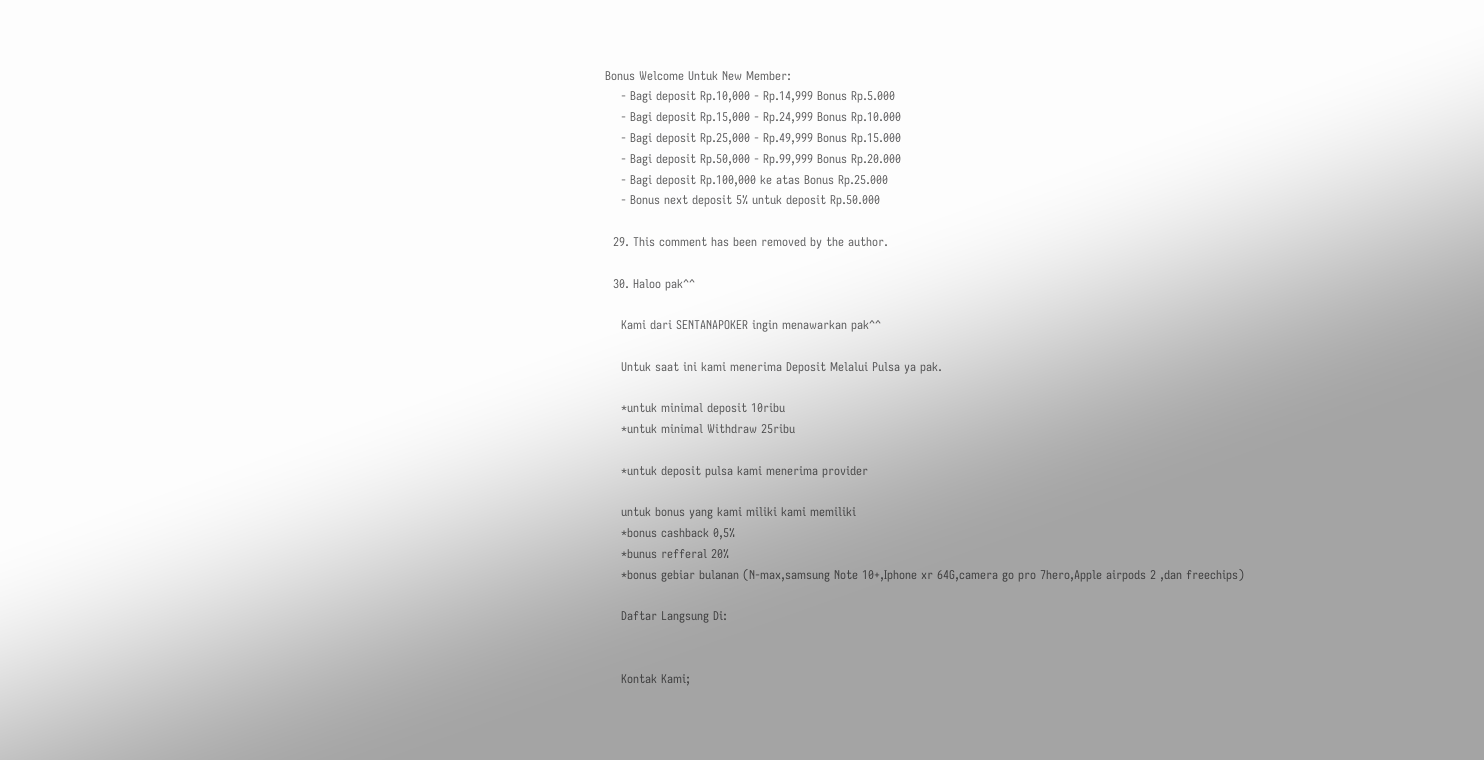Bonus Welcome Untuk New Member:
    - Bagi deposit Rp.10,000 - Rp.14,999 Bonus Rp.5.000
    - Bagi deposit Rp.15,000 - Rp.24,999 Bonus Rp.10.000
    - Bagi deposit Rp.25,000 - Rp.49,999 Bonus Rp.15.000
    - Bagi deposit Rp.50,000 - Rp.99,999 Bonus Rp.20.000
    - Bagi deposit Rp.100,000 ke atas Bonus Rp.25.000
    - Bonus next deposit 5% untuk deposit Rp.50.000

  29. This comment has been removed by the author.

  30. Haloo pak^^

    Kami dari SENTANAPOKER ingin menawarkan pak^^

    Untuk saat ini kami menerima Deposit Melalui Pulsa ya pak.

    *untuk minimal deposit 10ribu
    *untuk minimal Withdraw 25ribu

    *untuk deposit pulsa kami menerima provider

    untuk bonus yang kami miliki kami memiliki
    *bonus cashback 0,5%
    *bunus refferal 20%
    *bonus gebiar bulanan (N-max,samsung Note 10+,Iphone xr 64G,camera go pro 7hero,Apple airpods 2 ,dan freechips)

    Daftar Langsung Di:


    Kontak Kami;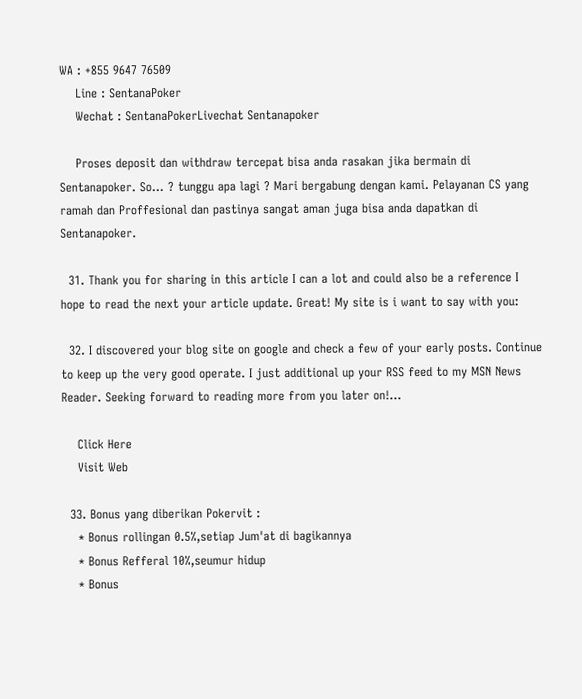WA : +855 9647 76509
    Line : SentanaPoker
    Wechat : SentanaPokerLivechat Sentanapoker

    Proses deposit dan withdraw tercepat bisa anda rasakan jika bermain di Sentanapoker. So… ? tunggu apa lagi ? Mari bergabung dengan kami. Pelayanan CS yang ramah dan Proffesional dan pastinya sangat aman juga bisa anda dapatkan di Sentanapoker.

  31. Thank you for sharing in this article I can a lot and could also be a reference I hope to read the next your article update. Great! My site is i want to say with you:

  32. I discovered your blog site on google and check a few of your early posts. Continue to keep up the very good operate. I just additional up your RSS feed to my MSN News Reader. Seeking forward to reading more from you later on!…

    Click Here
    Visit Web

  33. Bonus yang diberikan Pokervit :
    * Bonus rollingan 0.5%,setiap Jum'at di bagikannya
    * Bonus Refferal 10%,seumur hidup
    * Bonus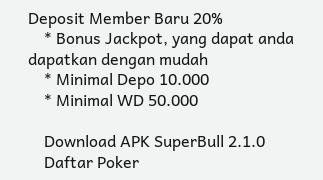Deposit Member Baru 20%
    * Bonus Jackpot, yang dapat anda dapatkan dengan mudah
    * Minimal Depo 10.000
    * Minimal WD 50.000

    Download APK SuperBull 2.1.0
    Daftar Poker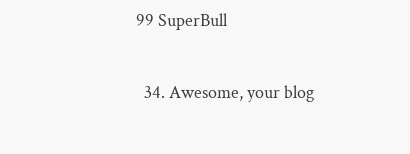99 SuperBull

  34. Awesome, your blog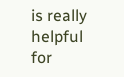is really helpful for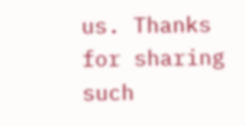us. Thanks for sharing such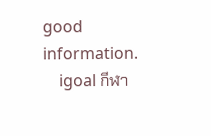good information.
    igoal กีฬา